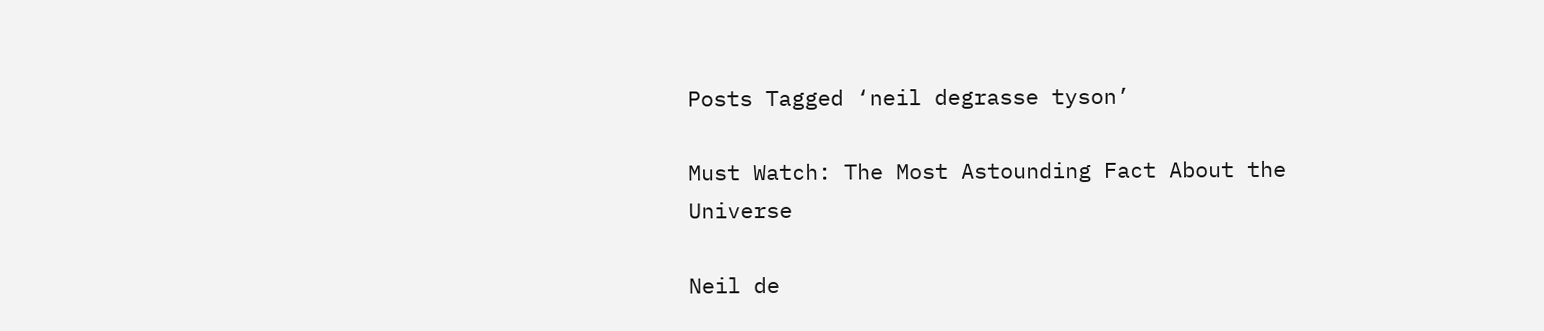Posts Tagged ‘neil degrasse tyson’

Must Watch: The Most Astounding Fact About the Universe

Neil de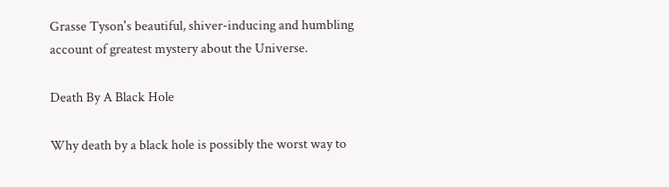Grasse Tyson's beautiful, shiver-inducing and humbling account of greatest mystery about the Universe.

Death By A Black Hole

Why death by a black hole is possibly the worst way to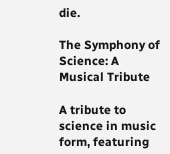die.

The Symphony of Science: A Musical Tribute

A tribute to science in music form, featuring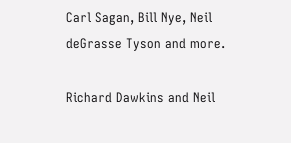Carl Sagan, Bill Nye, Neil deGrasse Tyson and more.

Richard Dawkins and Neil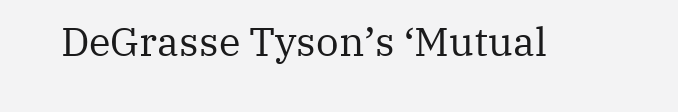DeGrasse Tyson’s ‘Mutual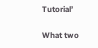Tutorial’

What two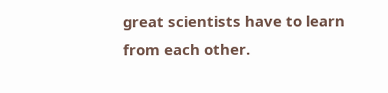great scientists have to learn from each other.